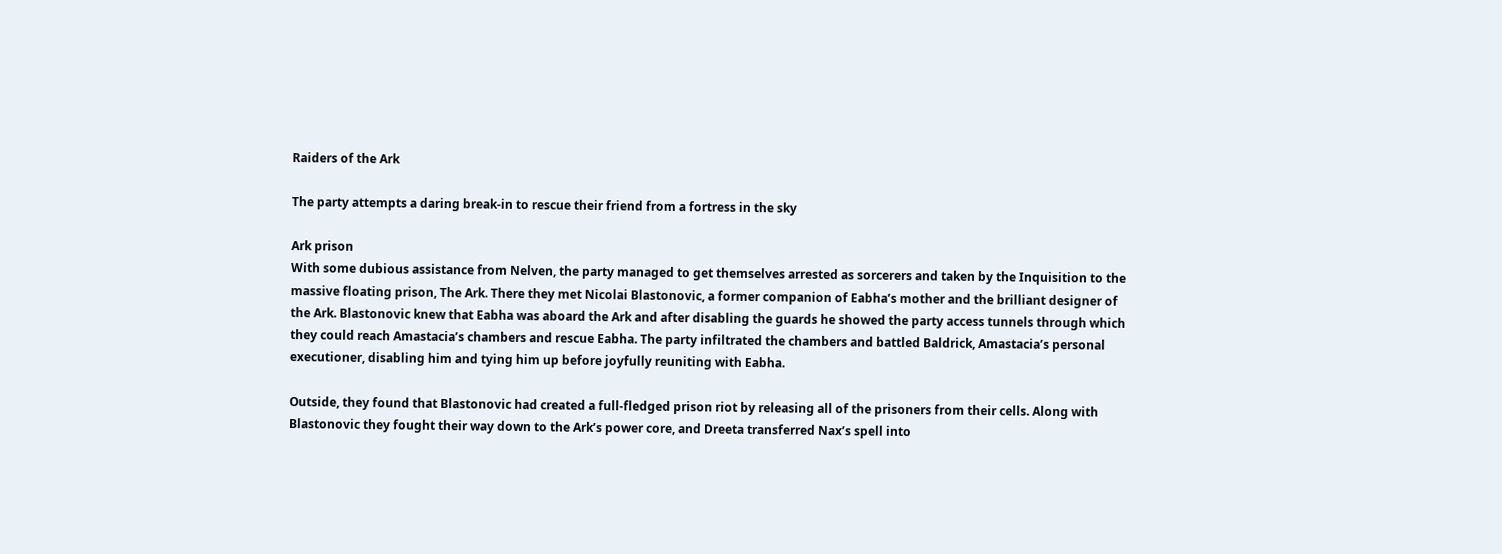Raiders of the Ark

The party attempts a daring break-in to rescue their friend from a fortress in the sky

Ark prison
With some dubious assistance from Nelven, the party managed to get themselves arrested as sorcerers and taken by the Inquisition to the massive floating prison, The Ark. There they met Nicolai Blastonovic, a former companion of Eabha’s mother and the brilliant designer of the Ark. Blastonovic knew that Eabha was aboard the Ark and after disabling the guards he showed the party access tunnels through which they could reach Amastacia’s chambers and rescue Eabha. The party infiltrated the chambers and battled Baldrick, Amastacia’s personal executioner, disabling him and tying him up before joyfully reuniting with Eabha.

Outside, they found that Blastonovic had created a full-fledged prison riot by releasing all of the prisoners from their cells. Along with Blastonovic they fought their way down to the Ark’s power core, and Dreeta transferred Nax’s spell into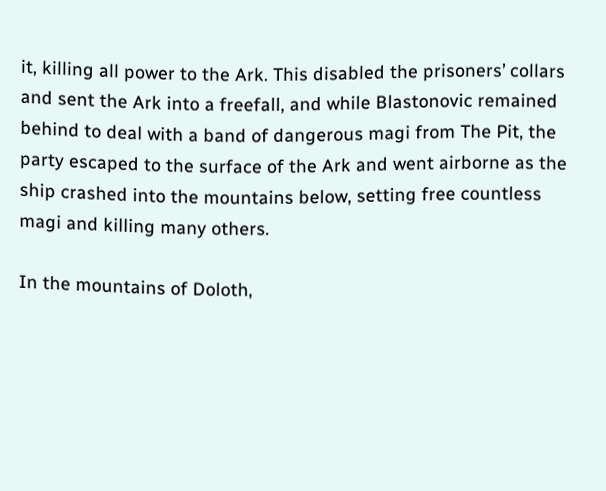it, killing all power to the Ark. This disabled the prisoners’ collars and sent the Ark into a freefall, and while Blastonovic remained behind to deal with a band of dangerous magi from The Pit, the party escaped to the surface of the Ark and went airborne as the ship crashed into the mountains below, setting free countless magi and killing many others.

In the mountains of Doloth,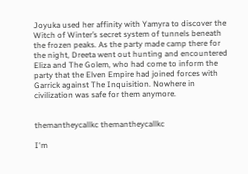Joyuka used her affinity with Yamyra to discover the Witch of Winter’s secret system of tunnels beneath the frozen peaks. As the party made camp there for the night, Dreeta went out hunting and encountered Eliza and The Golem, who had come to inform the party that the Elven Empire had joined forces with Garrick against The Inquisition. Nowhere in civilization was safe for them anymore.


themantheycallkc themantheycallkc

I'm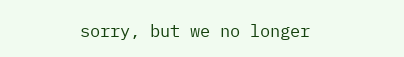sorry, but we no longer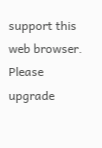support this web browser. Please upgrade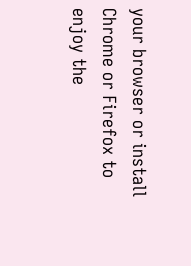your browser or install Chrome or Firefox to enjoy the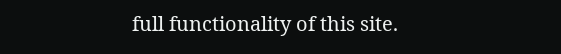full functionality of this site.